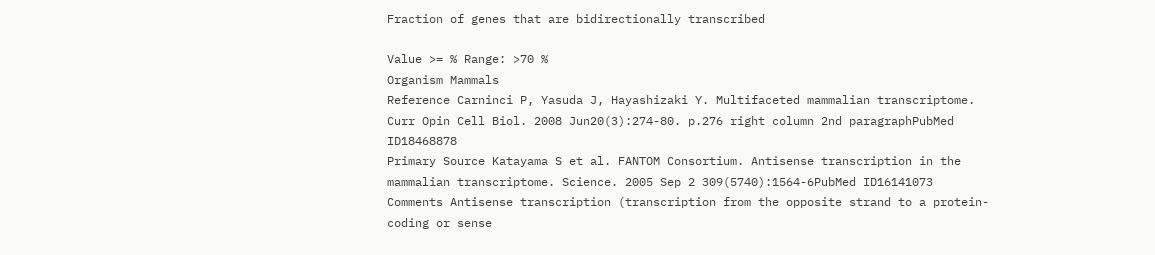Fraction of genes that are bidirectionally transcribed

Value >= % Range: >70 %
Organism Mammals
Reference Carninci P, Yasuda J, Hayashizaki Y. Multifaceted mammalian transcriptome. Curr Opin Cell Biol. 2008 Jun20(3):274-80. p.276 right column 2nd paragraphPubMed ID18468878
Primary Source Katayama S et al. FANTOM Consortium. Antisense transcription in the mammalian transcriptome. Science. 2005 Sep 2 309(5740):1564-6PubMed ID16141073
Comments Antisense transcription (transcription from the opposite strand to a protein-coding or sense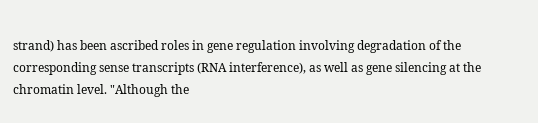strand) has been ascribed roles in gene regulation involving degradation of the corresponding sense transcripts (RNA interference), as well as gene silencing at the chromatin level. "Although the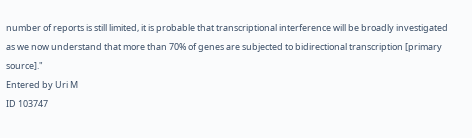number of reports is still limited, it is probable that transcriptional interference will be broadly investigated as we now understand that more than 70% of genes are subjected to bidirectional transcription [primary source]."
Entered by Uri M
ID 103747